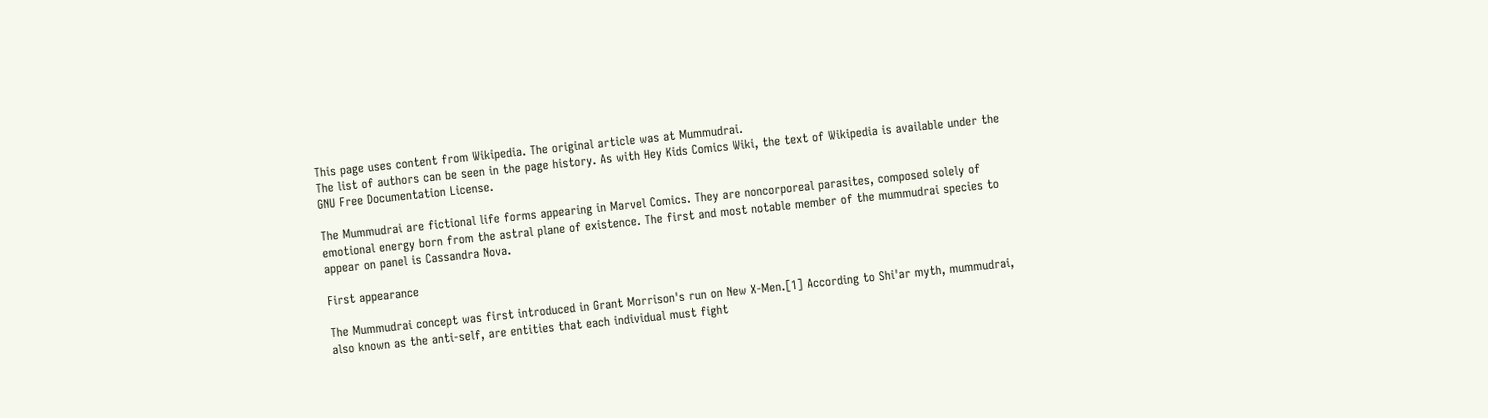This page uses content from Wikipedia. The original article was at Mummudrai.
The list of authors can be seen in the page history. As with Hey Kids Comics Wiki, the text of Wikipedia is available under the GNU Free Documentation License.

The Mummudrai are fictional life forms appearing in Marvel Comics. They are noncorporeal parasites, composed solely of emotional energy born from the astral plane of existence. The first and most notable member of the mummudrai species to appear on panel is Cassandra Nova.

First appearance

The Mummudrai concept was first introduced in Grant Morrison's run on New X-Men.[1] According to Shi'ar myth, mummudrai, also known as the anti-self, are entities that each individual must fight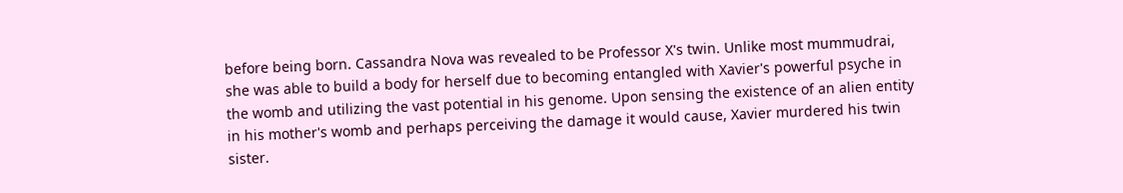before being born. Cassandra Nova was revealed to be Professor X's twin. Unlike most mummudrai, she was able to build a body for herself due to becoming entangled with Xavier's powerful psyche in the womb and utilizing the vast potential in his genome. Upon sensing the existence of an alien entity in his mother's womb and perhaps perceiving the damage it would cause, Xavier murdered his twin sister.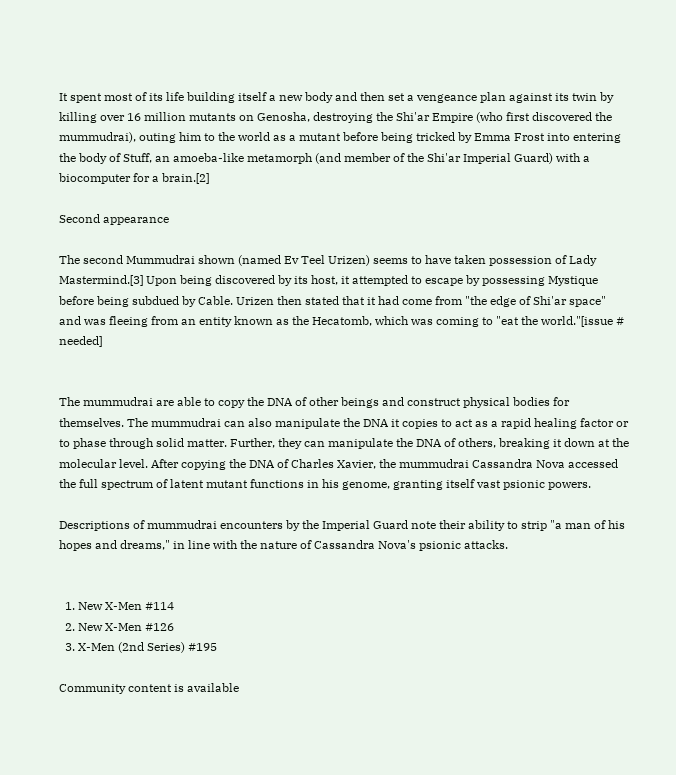It spent most of its life building itself a new body and then set a vengeance plan against its twin by killing over 16 million mutants on Genosha, destroying the Shi'ar Empire (who first discovered the mummudrai), outing him to the world as a mutant before being tricked by Emma Frost into entering the body of Stuff, an amoeba-like metamorph (and member of the Shi'ar Imperial Guard) with a biocomputer for a brain.[2]

Second appearance

The second Mummudrai shown (named Ev Teel Urizen) seems to have taken possession of Lady Mastermind.[3] Upon being discovered by its host, it attempted to escape by possessing Mystique before being subdued by Cable. Urizen then stated that it had come from "the edge of Shi'ar space" and was fleeing from an entity known as the Hecatomb, which was coming to "eat the world."[issue # needed]


The mummudrai are able to copy the DNA of other beings and construct physical bodies for themselves. The mummudrai can also manipulate the DNA it copies to act as a rapid healing factor or to phase through solid matter. Further, they can manipulate the DNA of others, breaking it down at the molecular level. After copying the DNA of Charles Xavier, the mummudrai Cassandra Nova accessed the full spectrum of latent mutant functions in his genome, granting itself vast psionic powers.

Descriptions of mummudrai encounters by the Imperial Guard note their ability to strip "a man of his hopes and dreams," in line with the nature of Cassandra Nova's psionic attacks.


  1. New X-Men #114
  2. New X-Men #126
  3. X-Men (2nd Series) #195

Community content is available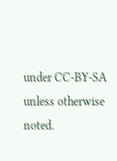under CC-BY-SA unless otherwise noted.